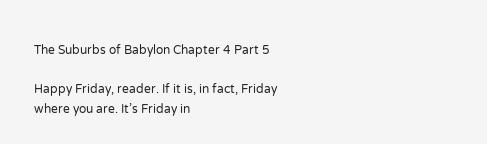The Suburbs of Babylon Chapter 4 Part 5

Happy Friday, reader. If it is, in fact, Friday where you are. It’s Friday in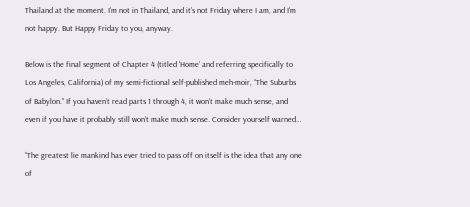Thailand at the moment. I’m not in Thailand, and it’s not Friday where I am, and I’m not happy. But Happy Friday to you, anyway.

Below is the final segment of Chapter 4 (titled ‘Home’ and referring specifically to Los Angeles, California) of my semi-fictional self-published meh-moir, “The Suburbs of Babylon.” If you haven’t read parts 1 through 4, it won’t make much sense, and even if you have it probably still won’t make much sense. Consider yourself warned…

“The greatest lie mankind has ever tried to pass off on itself is the idea that any one of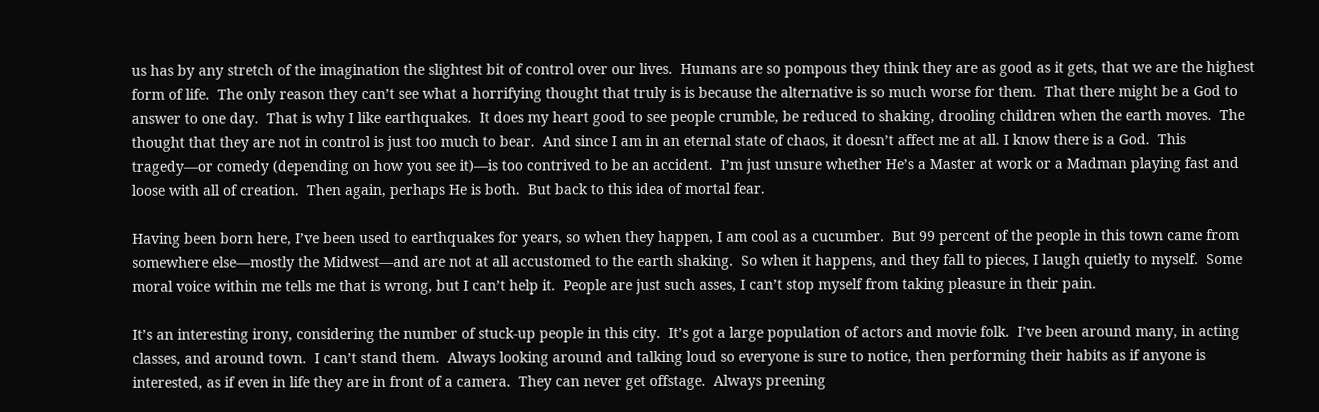us has by any stretch of the imagination the slightest bit of control over our lives.  Humans are so pompous they think they are as good as it gets, that we are the highest form of life.  The only reason they can’t see what a horrifying thought that truly is is because the alternative is so much worse for them.  That there might be a God to answer to one day.  That is why I like earthquakes.  It does my heart good to see people crumble, be reduced to shaking, drooling children when the earth moves.  The thought that they are not in control is just too much to bear.  And since I am in an eternal state of chaos, it doesn’t affect me at all. I know there is a God.  This tragedy—or comedy (depending on how you see it)—is too contrived to be an accident.  I’m just unsure whether He’s a Master at work or a Madman playing fast and loose with all of creation.  Then again, perhaps He is both.  But back to this idea of mortal fear.

Having been born here, I’ve been used to earthquakes for years, so when they happen, I am cool as a cucumber.  But 99 percent of the people in this town came from somewhere else—mostly the Midwest—and are not at all accustomed to the earth shaking.  So when it happens, and they fall to pieces, I laugh quietly to myself.  Some moral voice within me tells me that is wrong, but I can’t help it.  People are just such asses, I can’t stop myself from taking pleasure in their pain.

It’s an interesting irony, considering the number of stuck-up people in this city.  It’s got a large population of actors and movie folk.  I’ve been around many, in acting classes, and around town.  I can’t stand them.  Always looking around and talking loud so everyone is sure to notice, then performing their habits as if anyone is interested, as if even in life they are in front of a camera.  They can never get offstage.  Always preening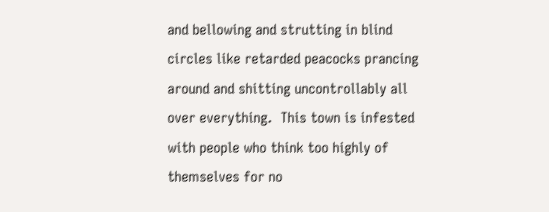and bellowing and strutting in blind circles like retarded peacocks prancing around and shitting uncontrollably all over everything.  This town is infested with people who think too highly of themselves for no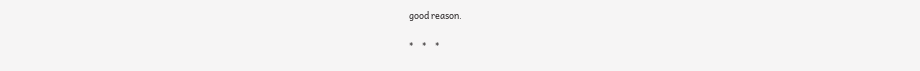good reason.

*    *    *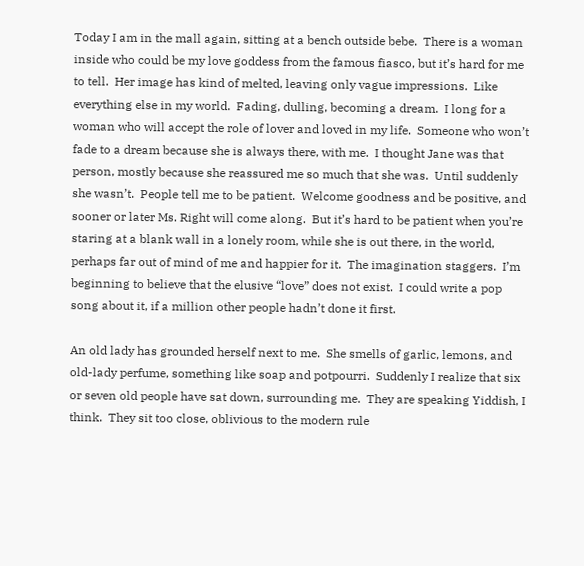Today I am in the mall again, sitting at a bench outside bebe.  There is a woman inside who could be my love goddess from the famous fiasco, but it’s hard for me to tell.  Her image has kind of melted, leaving only vague impressions.  Like everything else in my world.  Fading, dulling, becoming a dream.  I long for a woman who will accept the role of lover and loved in my life.  Someone who won’t fade to a dream because she is always there, with me.  I thought Jane was that person, mostly because she reassured me so much that she was.  Until suddenly she wasn’t.  People tell me to be patient.  Welcome goodness and be positive, and sooner or later Ms. Right will come along.  But it’s hard to be patient when you’re staring at a blank wall in a lonely room, while she is out there, in the world, perhaps far out of mind of me and happier for it.  The imagination staggers.  I’m beginning to believe that the elusive “love” does not exist.  I could write a pop song about it, if a million other people hadn’t done it first.

An old lady has grounded herself next to me.  She smells of garlic, lemons, and old-lady perfume, something like soap and potpourri.  Suddenly I realize that six or seven old people have sat down, surrounding me.  They are speaking Yiddish, I think.  They sit too close, oblivious to the modern rule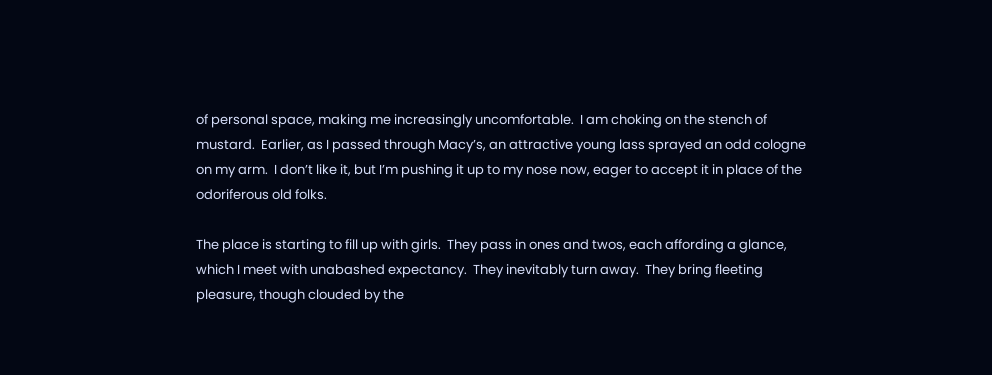of personal space, making me increasingly uncomfortable.  I am choking on the stench of mustard.  Earlier, as I passed through Macy’s, an attractive young lass sprayed an odd cologne on my arm.  I don’t like it, but I’m pushing it up to my nose now, eager to accept it in place of the odoriferous old folks.

The place is starting to fill up with girls.  They pass in ones and twos, each affording a glance, which I meet with unabashed expectancy.  They inevitably turn away.  They bring fleeting pleasure, though clouded by the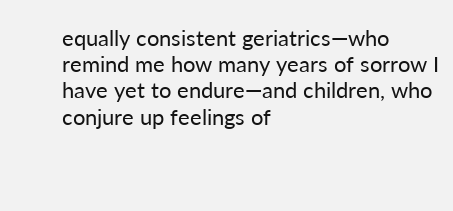equally consistent geriatrics—who remind me how many years of sorrow I have yet to endure—and children, who conjure up feelings of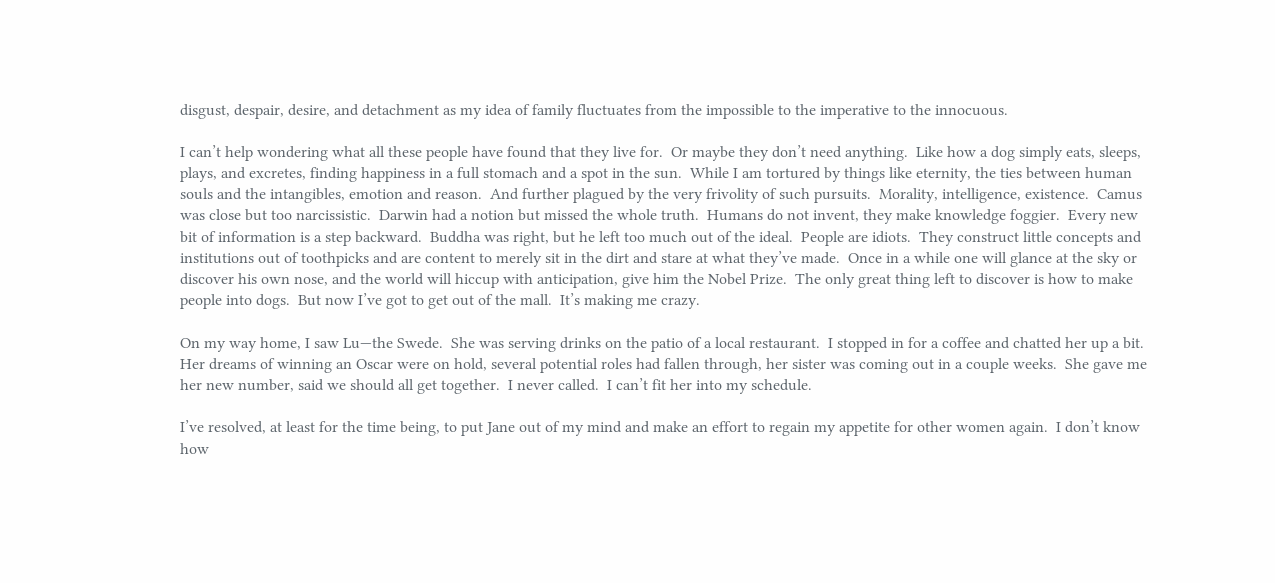disgust, despair, desire, and detachment as my idea of family fluctuates from the impossible to the imperative to the innocuous.

I can’t help wondering what all these people have found that they live for.  Or maybe they don’t need anything.  Like how a dog simply eats, sleeps, plays, and excretes, finding happiness in a full stomach and a spot in the sun.  While I am tortured by things like eternity, the ties between human souls and the intangibles, emotion and reason.  And further plagued by the very frivolity of such pursuits.  Morality, intelligence, existence.  Camus was close but too narcissistic.  Darwin had a notion but missed the whole truth.  Humans do not invent, they make knowledge foggier.  Every new bit of information is a step backward.  Buddha was right, but he left too much out of the ideal.  People are idiots.  They construct little concepts and institutions out of toothpicks and are content to merely sit in the dirt and stare at what they’ve made.  Once in a while one will glance at the sky or discover his own nose, and the world will hiccup with anticipation, give him the Nobel Prize.  The only great thing left to discover is how to make people into dogs.  But now I’ve got to get out of the mall.  It’s making me crazy.

On my way home, I saw Lu—the Swede.  She was serving drinks on the patio of a local restaurant.  I stopped in for a coffee and chatted her up a bit.  Her dreams of winning an Oscar were on hold, several potential roles had fallen through, her sister was coming out in a couple weeks.  She gave me her new number, said we should all get together.  I never called.  I can’t fit her into my schedule.

I’ve resolved, at least for the time being, to put Jane out of my mind and make an effort to regain my appetite for other women again.  I don’t know how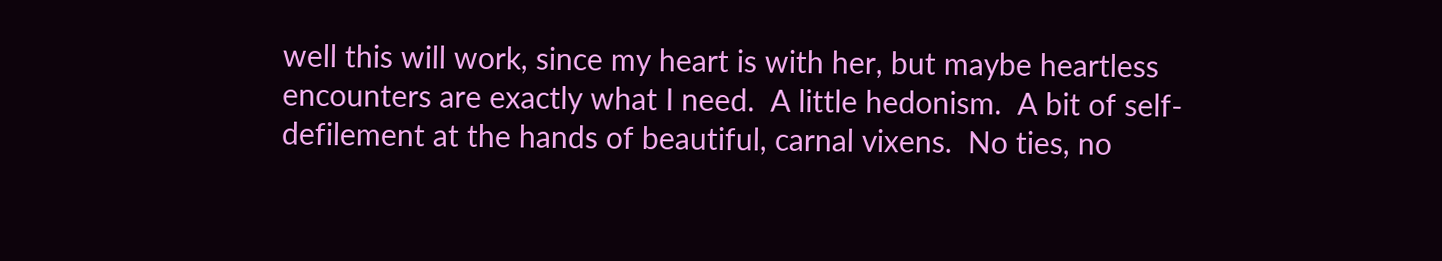well this will work, since my heart is with her, but maybe heartless encounters are exactly what I need.  A little hedonism.  A bit of self-defilement at the hands of beautiful, carnal vixens.  No ties, no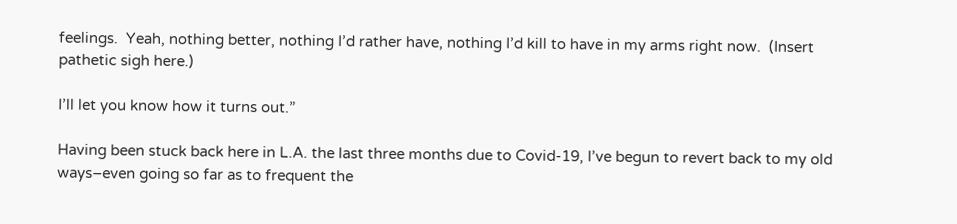feelings.  Yeah, nothing better, nothing I’d rather have, nothing I’d kill to have in my arms right now.  (Insert pathetic sigh here.)

I’ll let you know how it turns out.”

Having been stuck back here in L.A. the last three months due to Covid-19, I’ve begun to revert back to my old ways–even going so far as to frequent the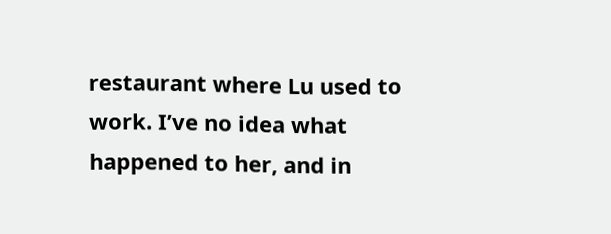restaurant where Lu used to work. I’ve no idea what happened to her, and in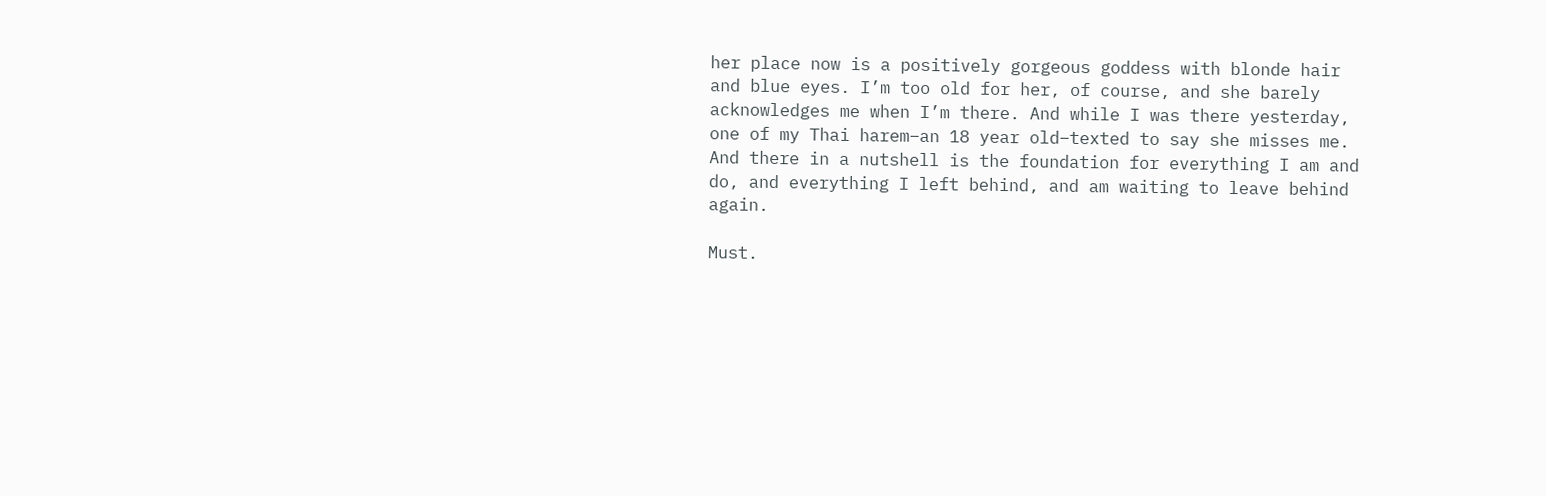her place now is a positively gorgeous goddess with blonde hair and blue eyes. I’m too old for her, of course, and she barely acknowledges me when I’m there. And while I was there yesterday, one of my Thai harem–an 18 year old–texted to say she misses me. And there in a nutshell is the foundation for everything I am and do, and everything I left behind, and am waiting to leave behind again.

Must.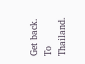Get back. To Thailand.